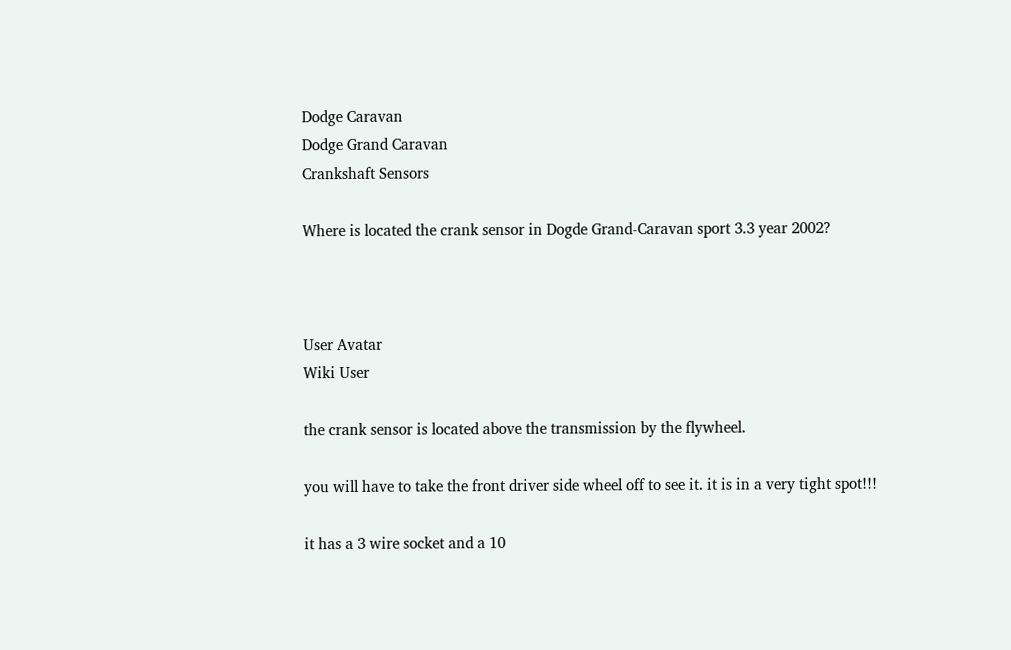Dodge Caravan
Dodge Grand Caravan
Crankshaft Sensors

Where is located the crank sensor in Dogde Grand-Caravan sport 3.3 year 2002?



User Avatar
Wiki User

the crank sensor is located above the transmission by the flywheel.

you will have to take the front driver side wheel off to see it. it is in a very tight spot!!!

it has a 3 wire socket and a 10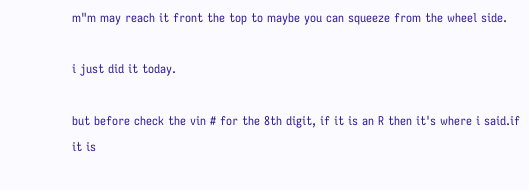m"m may reach it front the top to maybe you can squeeze from the wheel side.

i just did it today.

but before check the vin # for the 8th digit, if it is an R then it's where i said.if it is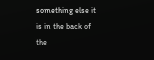something else it is in the back of the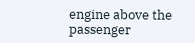engine above the passenger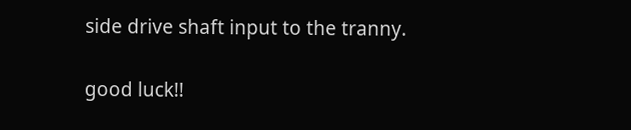side drive shaft input to the tranny.

good luck!!